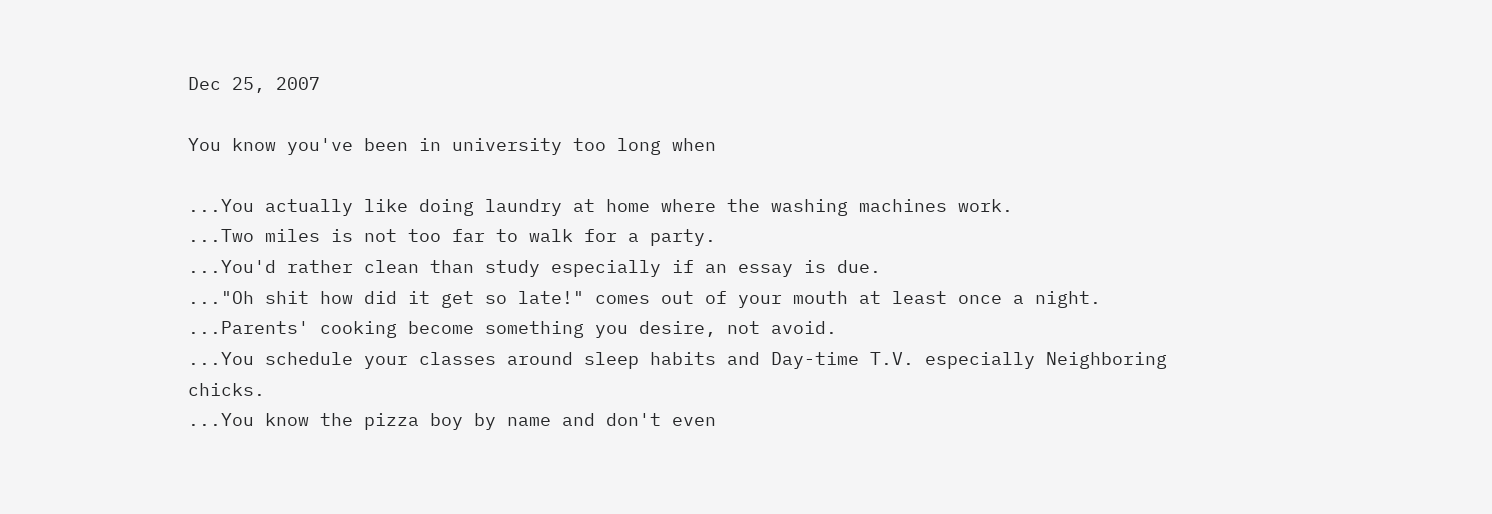Dec 25, 2007

You know you've been in university too long when

...You actually like doing laundry at home where the washing machines work.
...Two miles is not too far to walk for a party.
...You'd rather clean than study especially if an essay is due.
..."Oh shit how did it get so late!" comes out of your mouth at least once a night.
...Parents' cooking become something you desire, not avoid.
...You schedule your classes around sleep habits and Day-time T.V. especially Neighboring chicks.
...You know the pizza boy by name and don't even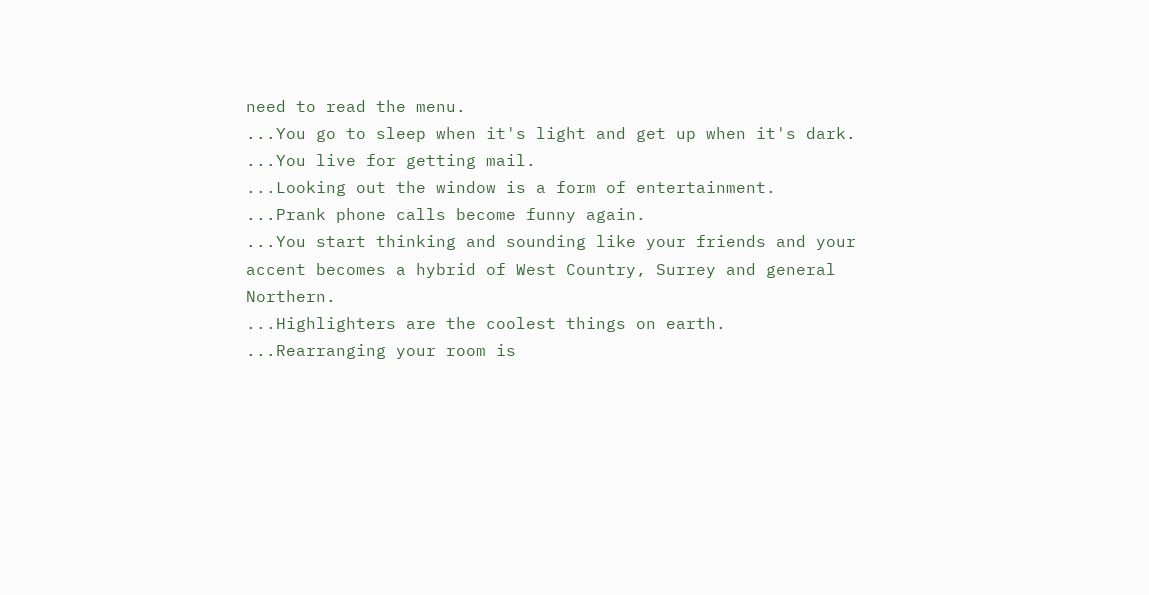need to read the menu.
...You go to sleep when it's light and get up when it's dark.
...You live for getting mail.
...Looking out the window is a form of entertainment.
...Prank phone calls become funny again.
...You start thinking and sounding like your friends and your accent becomes a hybrid of West Country, Surrey and general Northern.
...Highlighters are the coolest things on earth.
...Rearranging your room is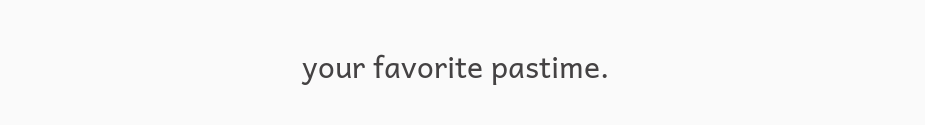your favorite pastime.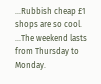...Rubbish cheap £1 shops are so cool.
...The weekend lasts from Thursday to Monday.